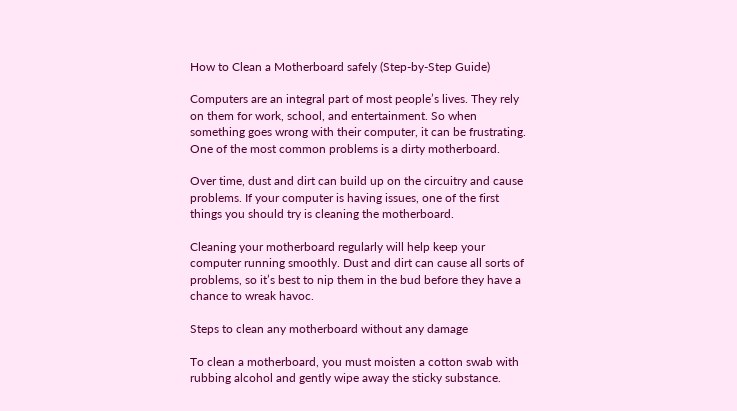How to Clean a Motherboard safely (Step-by-Step Guide)

Computers are an integral part of most people’s lives. They rely on them for work, school, and entertainment. So when something goes wrong with their computer, it can be frustrating. One of the most common problems is a dirty motherboard.

Over time, dust and dirt can build up on the circuitry and cause problems. If your computer is having issues, one of the first things you should try is cleaning the motherboard.

Cleaning your motherboard regularly will help keep your computer running smoothly. Dust and dirt can cause all sorts of problems, so it’s best to nip them in the bud before they have a chance to wreak havoc.

Steps to clean any motherboard without any damage

To clean a motherboard, you must moisten a cotton swab with rubbing alcohol and gently wipe away the sticky substance.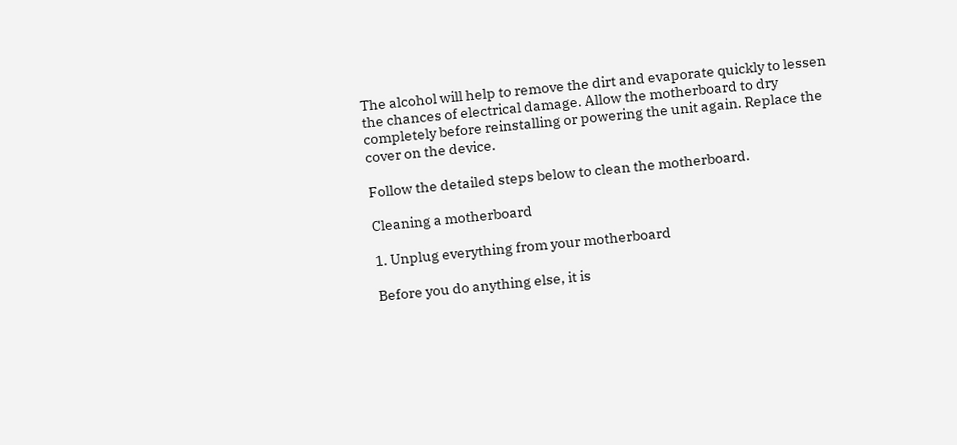The alcohol will help to remove the dirt and evaporate quickly to lessen the chances of electrical damage. Allow the motherboard to dry completely before reinstalling or powering the unit again. Replace the cover on the device.

Follow the detailed steps below to clean the motherboard.

Cleaning a motherboard

1. Unplug everything from your motherboard

Before you do anything else, it is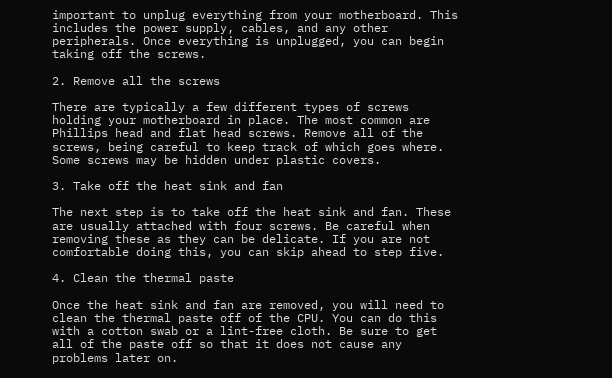important to unplug everything from your motherboard. This includes the power supply, cables, and any other peripherals. Once everything is unplugged, you can begin taking off the screws.

2. Remove all the screws

There are typically a few different types of screws holding your motherboard in place. The most common are Phillips head and flat head screws. Remove all of the screws, being careful to keep track of which goes where. Some screws may be hidden under plastic covers.

3. Take off the heat sink and fan

The next step is to take off the heat sink and fan. These are usually attached with four screws. Be careful when removing these as they can be delicate. If you are not comfortable doing this, you can skip ahead to step five.

4. Clean the thermal paste

Once the heat sink and fan are removed, you will need to clean the thermal paste off of the CPU. You can do this with a cotton swab or a lint-free cloth. Be sure to get all of the paste off so that it does not cause any problems later on.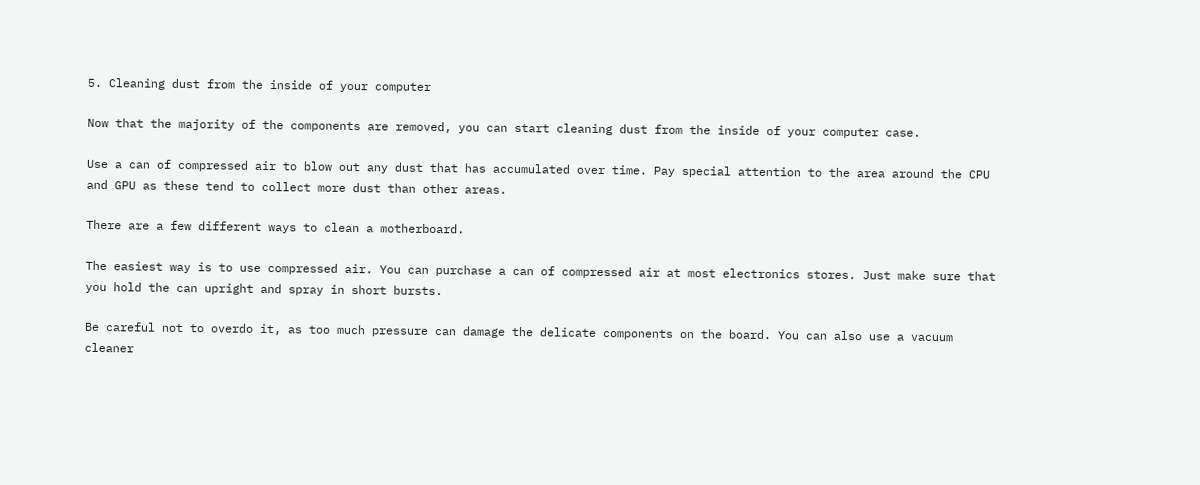5. Cleaning dust from the inside of your computer

Now that the majority of the components are removed, you can start cleaning dust from the inside of your computer case.

Use a can of compressed air to blow out any dust that has accumulated over time. Pay special attention to the area around the CPU and GPU as these tend to collect more dust than other areas.

There are a few different ways to clean a motherboard.

The easiest way is to use compressed air. You can purchase a can of compressed air at most electronics stores. Just make sure that you hold the can upright and spray in short bursts.

Be careful not to overdo it, as too much pressure can damage the delicate components on the board. You can also use a vacuum cleaner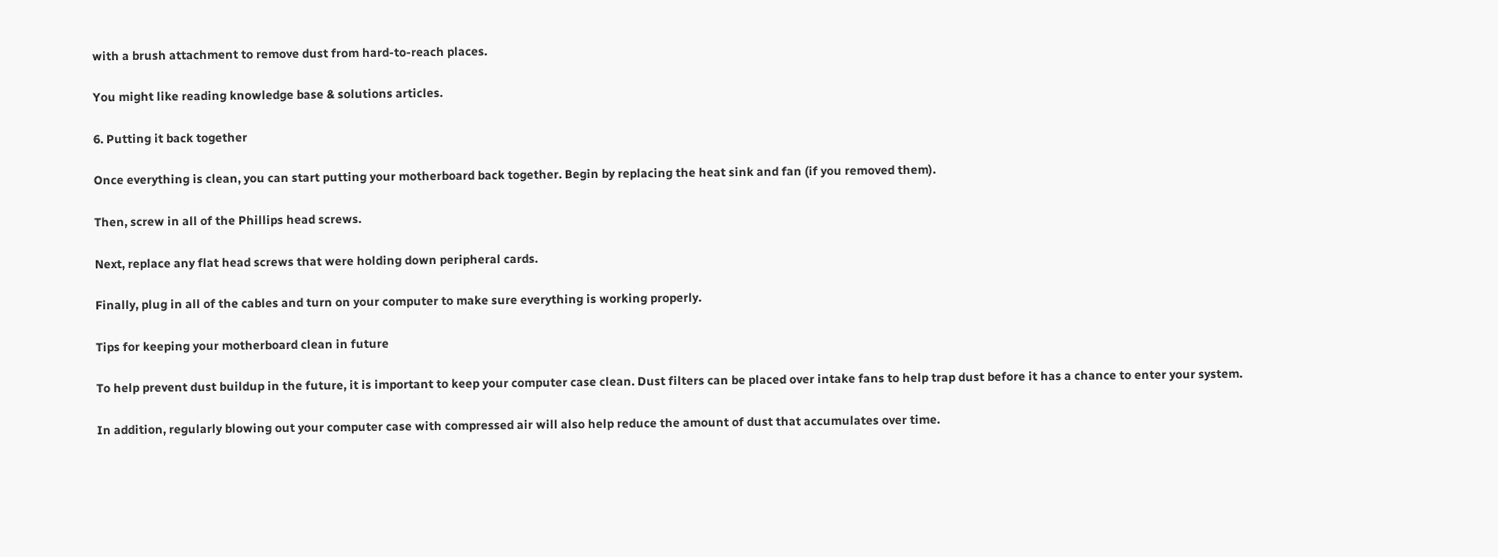with a brush attachment to remove dust from hard-to-reach places.

You might like reading knowledge base & solutions articles.

6. Putting it back together

Once everything is clean, you can start putting your motherboard back together. Begin by replacing the heat sink and fan (if you removed them).

Then, screw in all of the Phillips head screws.

Next, replace any flat head screws that were holding down peripheral cards.

Finally, plug in all of the cables and turn on your computer to make sure everything is working properly.

Tips for keeping your motherboard clean in future

To help prevent dust buildup in the future, it is important to keep your computer case clean. Dust filters can be placed over intake fans to help trap dust before it has a chance to enter your system.

In addition, regularly blowing out your computer case with compressed air will also help reduce the amount of dust that accumulates over time.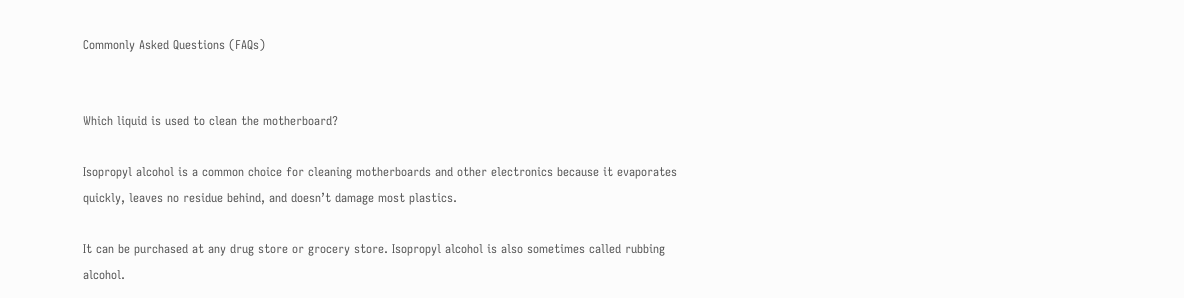Commonly Asked Questions (FAQs)


Which liquid is used to clean the motherboard?

Isopropyl alcohol is a common choice for cleaning motherboards and other electronics because it evaporates quickly, leaves no residue behind, and doesn’t damage most plastics.

It can be purchased at any drug store or grocery store. Isopropyl alcohol is also sometimes called rubbing alcohol.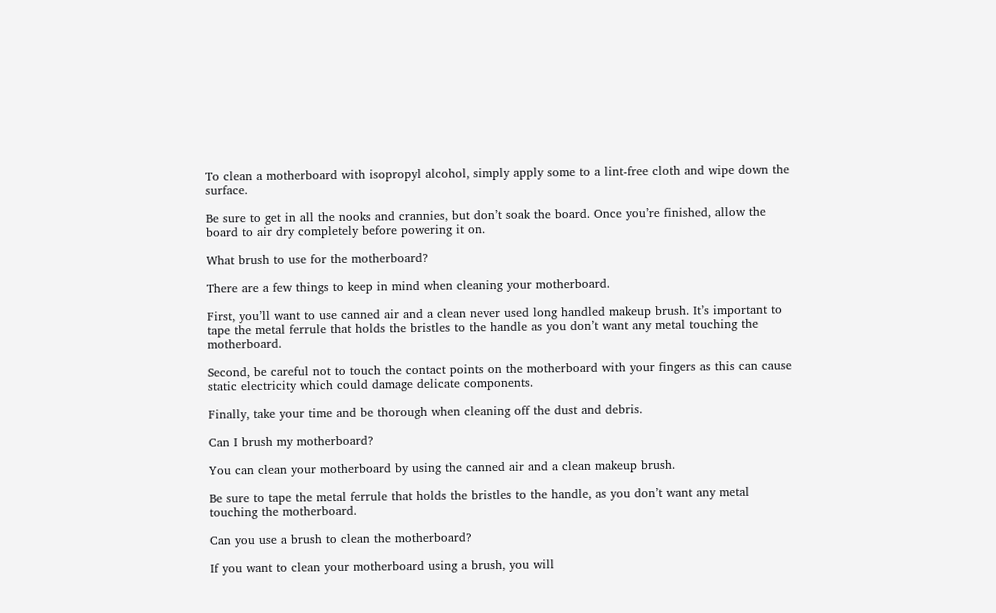To clean a motherboard with isopropyl alcohol, simply apply some to a lint-free cloth and wipe down the surface.

Be sure to get in all the nooks and crannies, but don’t soak the board. Once you’re finished, allow the board to air dry completely before powering it on.

What brush to use for the motherboard?

There are a few things to keep in mind when cleaning your motherboard.

First, you’ll want to use canned air and a clean never used long handled makeup brush. It’s important to tape the metal ferrule that holds the bristles to the handle as you don’t want any metal touching the motherboard.

Second, be careful not to touch the contact points on the motherboard with your fingers as this can cause static electricity which could damage delicate components.

Finally, take your time and be thorough when cleaning off the dust and debris.

Can I brush my motherboard?

You can clean your motherboard by using the canned air and a clean makeup brush.

Be sure to tape the metal ferrule that holds the bristles to the handle, as you don’t want any metal touching the motherboard.

Can you use a brush to clean the motherboard?

If you want to clean your motherboard using a brush, you will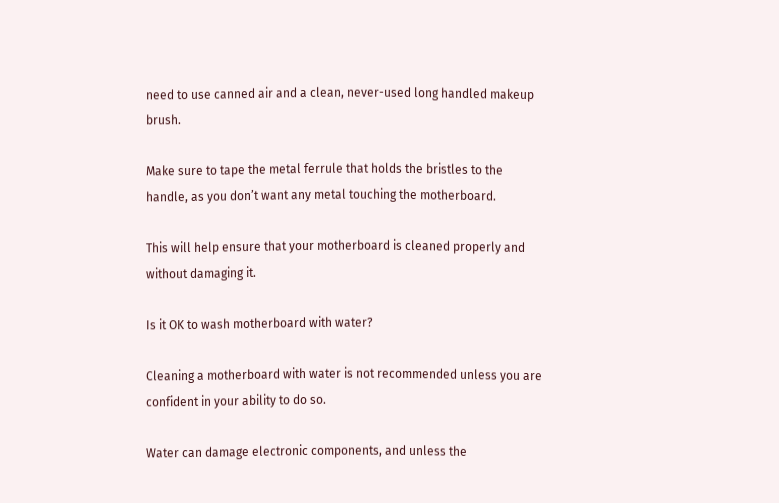need to use canned air and a clean, never-used long handled makeup brush.

Make sure to tape the metal ferrule that holds the bristles to the handle, as you don’t want any metal touching the motherboard.

This will help ensure that your motherboard is cleaned properly and without damaging it.

Is it OK to wash motherboard with water?

Cleaning a motherboard with water is not recommended unless you are confident in your ability to do so.

Water can damage electronic components, and unless the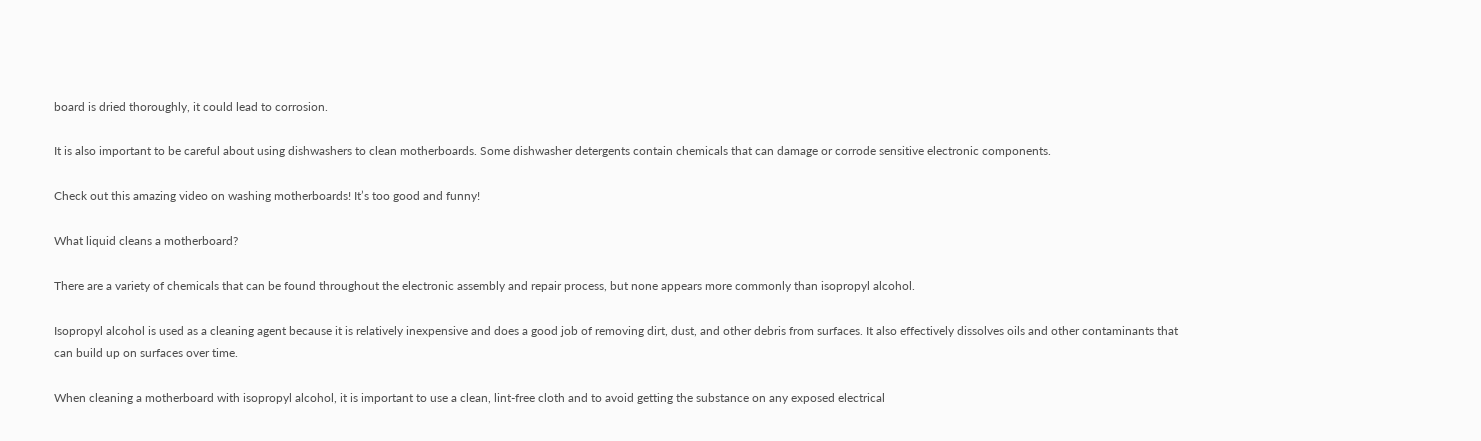board is dried thoroughly, it could lead to corrosion.

It is also important to be careful about using dishwashers to clean motherboards. Some dishwasher detergents contain chemicals that can damage or corrode sensitive electronic components.

Check out this amazing video on washing motherboards! It’s too good and funny!

What liquid cleans a motherboard?

There are a variety of chemicals that can be found throughout the electronic assembly and repair process, but none appears more commonly than isopropyl alcohol.

Isopropyl alcohol is used as a cleaning agent because it is relatively inexpensive and does a good job of removing dirt, dust, and other debris from surfaces. It also effectively dissolves oils and other contaminants that can build up on surfaces over time.

When cleaning a motherboard with isopropyl alcohol, it is important to use a clean, lint-free cloth and to avoid getting the substance on any exposed electrical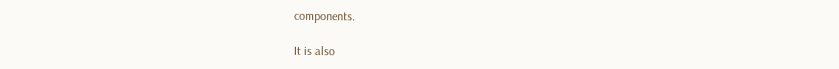components.

It is also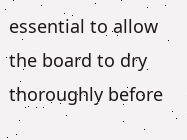essential to allow the board to dry thoroughly before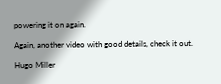powering it on again.

Again, another video with good details, check it out.

Hugo Miller